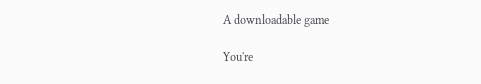A downloadable game

You're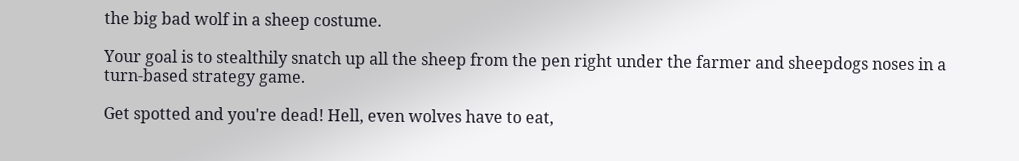the big bad wolf in a sheep costume.

Your goal is to stealthily snatch up all the sheep from the pen right under the farmer and sheepdogs noses in a turn-based strategy game.

Get spotted and you're dead! Hell, even wolves have to eat,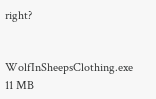right?


WolfInSheepsClothing.exe 11 MB